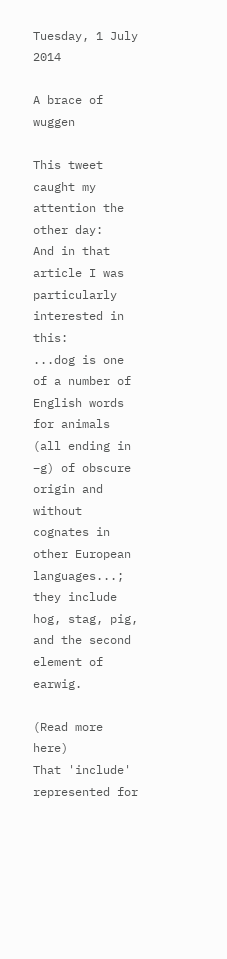Tuesday, 1 July 2014

A brace of wuggen

This tweet caught my attention the other day:
And in that article I was particularly interested in this:
...dog is one of a number of English words for animals (all ending in –g) of obscure origin and without cognates in other European languages...; they include hog, stag, pig, and the second element of earwig.

(Read more here)
That 'include' represented for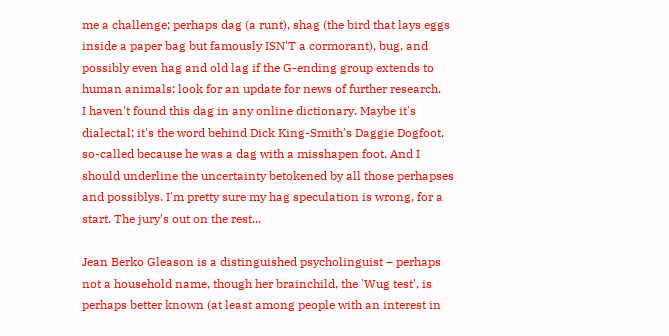me a challenge; perhaps dag (a runt), shag (the bird that lays eggs inside a paper bag but famously ISN'T a cormorant), bug, and possibly even hag and old lag if the G-ending group extends to human animals: look for an update for news of further research.
I haven't found this dag in any online dictionary. Maybe it's dialectal; it's the word behind Dick King-Smith's Daggie Dogfoot, so-called because he was a dag with a misshapen foot. And I should underline the uncertainty betokened by all those perhapses and possiblys. I'm pretty sure my hag speculation is wrong, for a start. The jury's out on the rest...

Jean Berko Gleason is a distinguished psycholinguist – perhaps not a household name, though her brainchild, the 'Wug test', is perhaps better known (at least among people with an interest in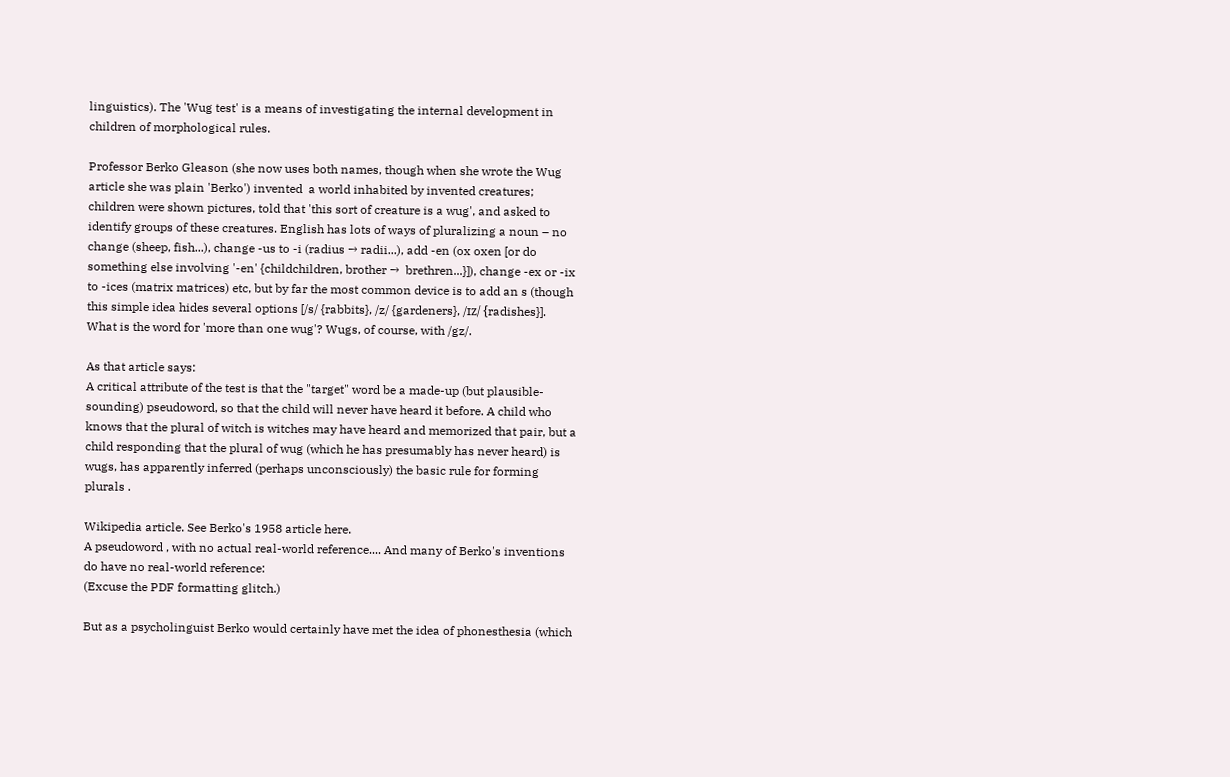linguistics). The 'Wug test' is a means of investigating the internal development in children of morphological rules.

Professor Berko Gleason (she now uses both names, though when she wrote the Wug article she was plain 'Berko') invented  a world inhabited by invented creatures; children were shown pictures, told that 'this sort of creature is a wug', and asked to identify groups of these creatures. English has lots of ways of pluralizing a noun – no change (sheep, fish...), change -us to -i (radius → radii...), add -en (ox oxen [or do something else involving '-en' {childchildren, brother →  brethren...}]), change -ex or -ix to -ices (matrix matrices) etc, but by far the most common device is to add an s (though this simple idea hides several options [/s/ {rabbits}, /z/ {gardeners}, /ɪz/ {radishes}]. What is the word for 'more than one wug'? Wugs, of course, with /gz/.

As that article says:
A critical attribute of the test is that the "target" word be a made-up (but plausible-sounding) pseudoword, so that the child will never have heard it before. A child who knows that the plural of witch is witches may have heard and memorized that pair, but a child responding that the plural of wug (which he has presumably has never heard) is wugs, has apparently inferred (perhaps unconsciously) the basic rule for forming plurals .

Wikipedia article. See Berko's 1958 article here.
A pseudoword , with no actual real-world reference.... And many of Berko's inventions do have no real-world reference:
(Excuse the PDF formatting glitch.)

But as a psycholinguist Berko would certainly have met the idea of phonesthesia (which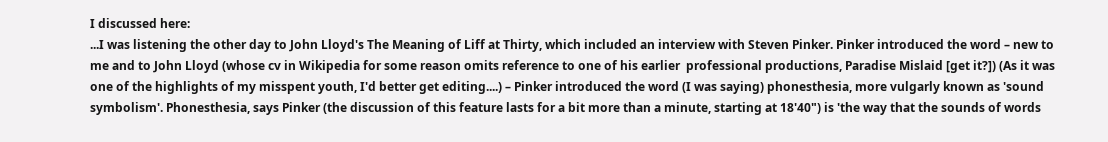I discussed here:
...I was listening the other day to John Lloyd's The Meaning of Liff at Thirty, which included an interview with Steven Pinker. Pinker introduced the word – new to me and to John Lloyd (whose cv in Wikipedia for some reason omits reference to one of his earlier  professional productions, Paradise Mislaid [get it?]) (As it was one of the highlights of my misspent youth, I'd better get editing....) – Pinker introduced the word (I was saying) phonesthesia, more vulgarly known as 'sound symbolism'. Phonesthesia, says Pinker (the discussion of this feature lasts for a bit more than a minute, starting at 18'40") is 'the way that the sounds of words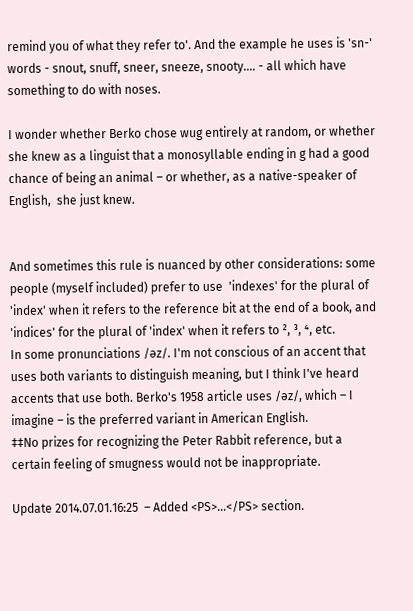remind you of what they refer to'. And the example he uses is 'sn-' words - snout, snuff, sneer, sneeze, snooty.... - all which have something to do with noses.

I wonder whether Berko chose wug entirely at random, or whether she knew as a linguist that a monosyllable ending in g had a good chance of being an animal – or whether, as a native-speaker of English,  she just knew.


And sometimes this rule is nuanced by other considerations: some people (myself included) prefer to use  'indexes' for the plural of 'index' when it refers to the reference bit at the end of a book, and 'indices' for the plural of 'index' when it refers to ², ³, ⁴, etc.
In some pronunciations /əz/. I'm not conscious of an accent that uses both variants to distinguish meaning, but I think I've heard accents that use both. Berko's 1958 article uses /əz/, which – I imagine – is the preferred variant in American English.
‡‡No prizes for recognizing the Peter Rabbit reference, but a certain feeling of smugness would not be inappropriate.

Update 2014.07.01.16:25  – Added <PS>...</PS> section.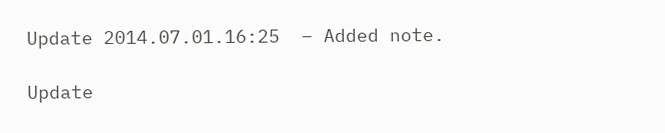Update 2014.07.01.16:25  – Added note.

Update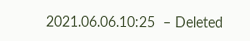2021.06.06.10:25  – Deleted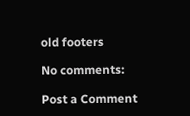old footers

No comments:

Post a Comment